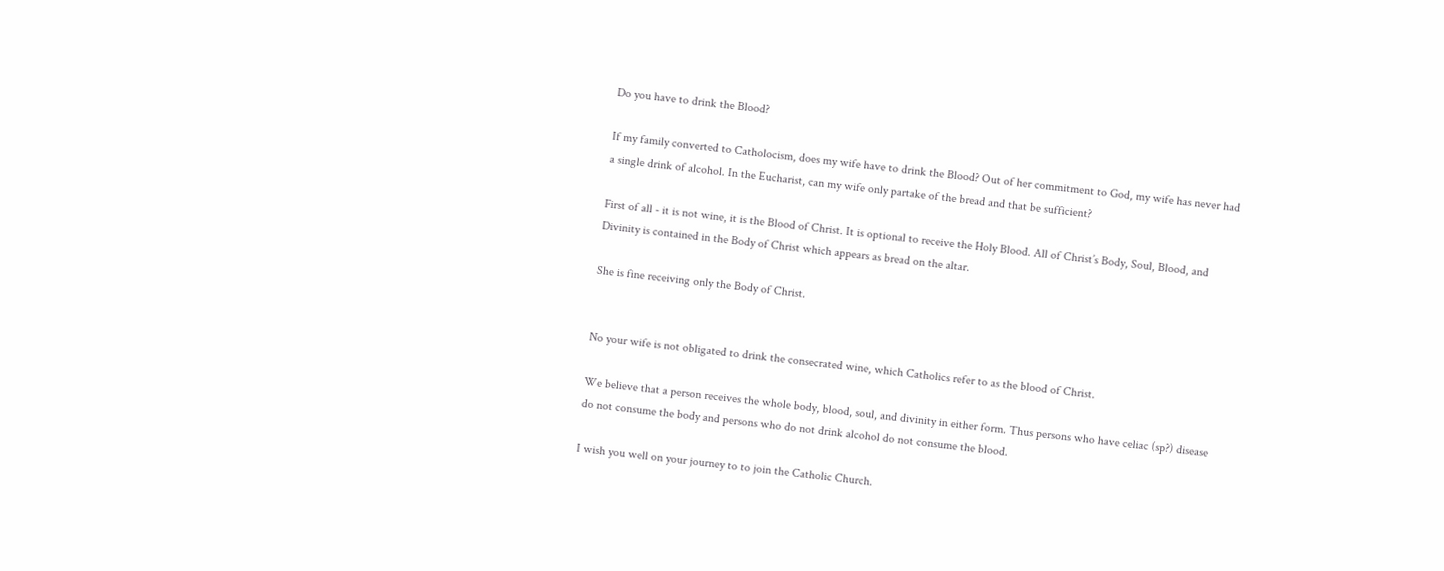Do you have to drink the Blood?

If my family converted to Catholocism, does my wife have to drink the Blood? Out of her commitment to God, my wife has never had a single drink of alcohol. In the Eucharist, can my wife only partake of the bread and that be sufficient?

First of all - it is not wine, it is the Blood of Christ. It is optional to receive the Holy Blood. All of Christ’s Body, Soul, Blood, and Divinity is contained in the Body of Christ which appears as bread on the altar.

She is fine receiving only the Body of Christ.


No your wife is not obligated to drink the consecrated wine, which Catholics refer to as the blood of Christ.

We believe that a person receives the whole body, blood, soul, and divinity in either form. Thus persons who have celiac (sp?) disease do not consume the body and persons who do not drink alcohol do not consume the blood.

I wish you well on your journey to to join the Catholic Church.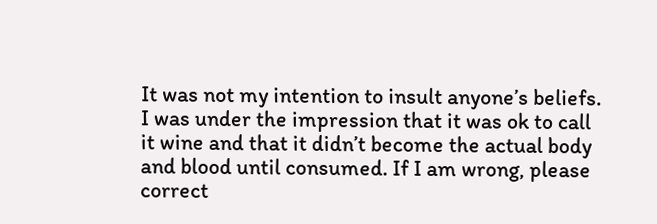It was not my intention to insult anyone’s beliefs. I was under the impression that it was ok to call it wine and that it didn’t become the actual body and blood until consumed. If I am wrong, please correct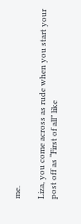me.

Liza, you come across as rude when you start your post off as “First of all” like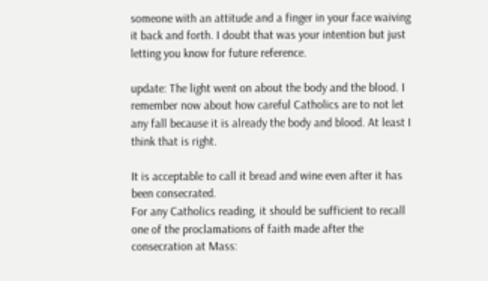someone with an attitude and a finger in your face waiving it back and forth. I doubt that was your intention but just letting you know for future reference.

update: The light went on about the body and the blood. I remember now about how careful Catholics are to not let any fall because it is already the body and blood. At least I think that is right.

It is acceptable to call it bread and wine even after it has been consecrated.
For any Catholics reading, it should be sufficient to recall one of the proclamations of faith made after the consecration at Mass: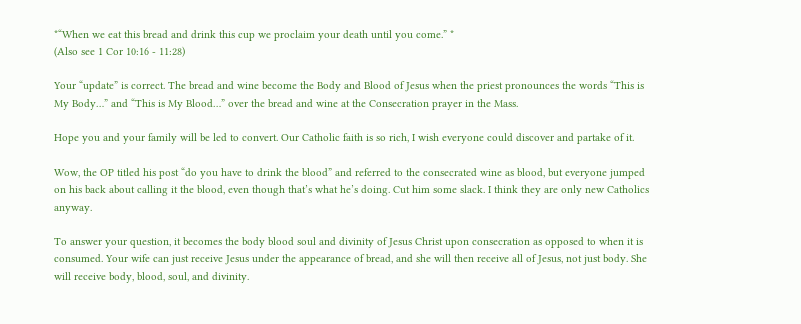*“When we eat this bread and drink this cup we proclaim your death until you come.” *
(Also see 1 Cor 10:16 - 11:28)

Your “update” is correct. The bread and wine become the Body and Blood of Jesus when the priest pronounces the words “This is My Body…” and “This is My Blood…” over the bread and wine at the Consecration prayer in the Mass.

Hope you and your family will be led to convert. Our Catholic faith is so rich, I wish everyone could discover and partake of it.

Wow, the OP titled his post “do you have to drink the blood” and referred to the consecrated wine as blood, but everyone jumped on his back about calling it the blood, even though that’s what he’s doing. Cut him some slack. I think they are only new Catholics anyway.

To answer your question, it becomes the body blood soul and divinity of Jesus Christ upon consecration as opposed to when it is consumed. Your wife can just receive Jesus under the appearance of bread, and she will then receive all of Jesus, not just body. She will receive body, blood, soul, and divinity.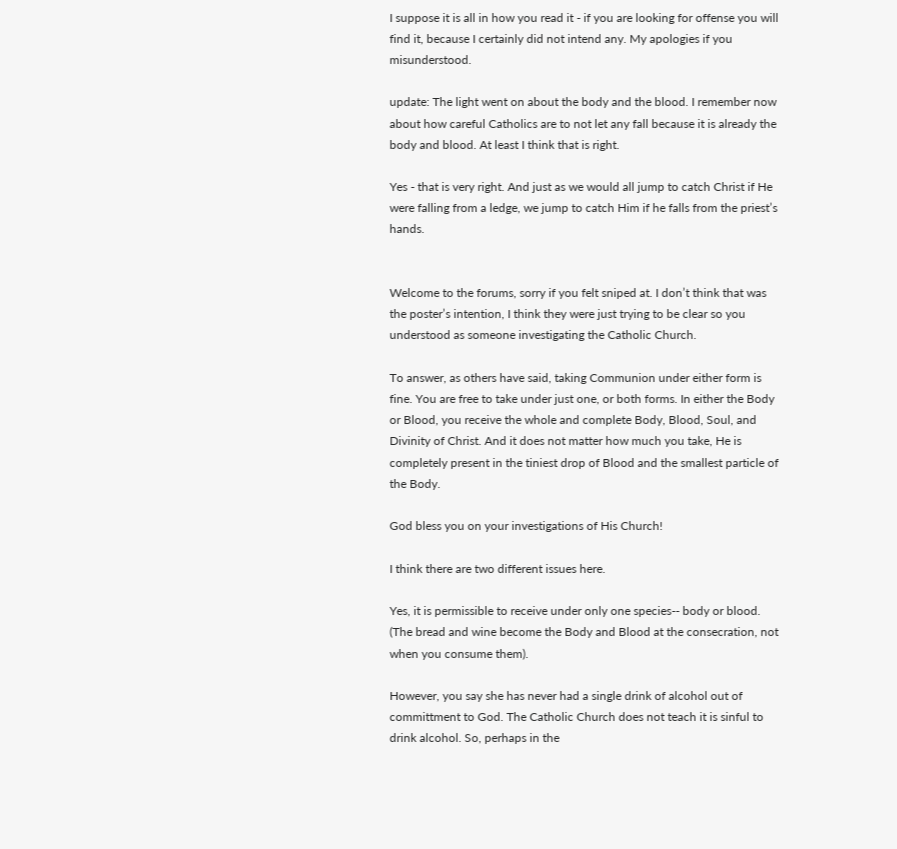I suppose it is all in how you read it - if you are looking for offense you will find it, because I certainly did not intend any. My apologies if you misunderstood.

update: The light went on about the body and the blood. I remember now about how careful Catholics are to not let any fall because it is already the body and blood. At least I think that is right.

Yes - that is very right. And just as we would all jump to catch Christ if He were falling from a ledge, we jump to catch Him if he falls from the priest’s hands.


Welcome to the forums, sorry if you felt sniped at. I don’t think that was the poster’s intention, I think they were just trying to be clear so you understood as someone investigating the Catholic Church.

To answer, as others have said, taking Communion under either form is fine. You are free to take under just one, or both forms. In either the Body or Blood, you receive the whole and complete Body, Blood, Soul, and Divinity of Christ. And it does not matter how much you take, He is completely present in the tiniest drop of Blood and the smallest particle of the Body.

God bless you on your investigations of His Church!

I think there are two different issues here.

Yes, it is permissible to receive under only one species-- body or blood. (The bread and wine become the Body and Blood at the consecration, not when you consume them).

However, you say she has never had a single drink of alcohol out of committment to God. The Catholic Church does not teach it is sinful to drink alcohol. So, perhaps in the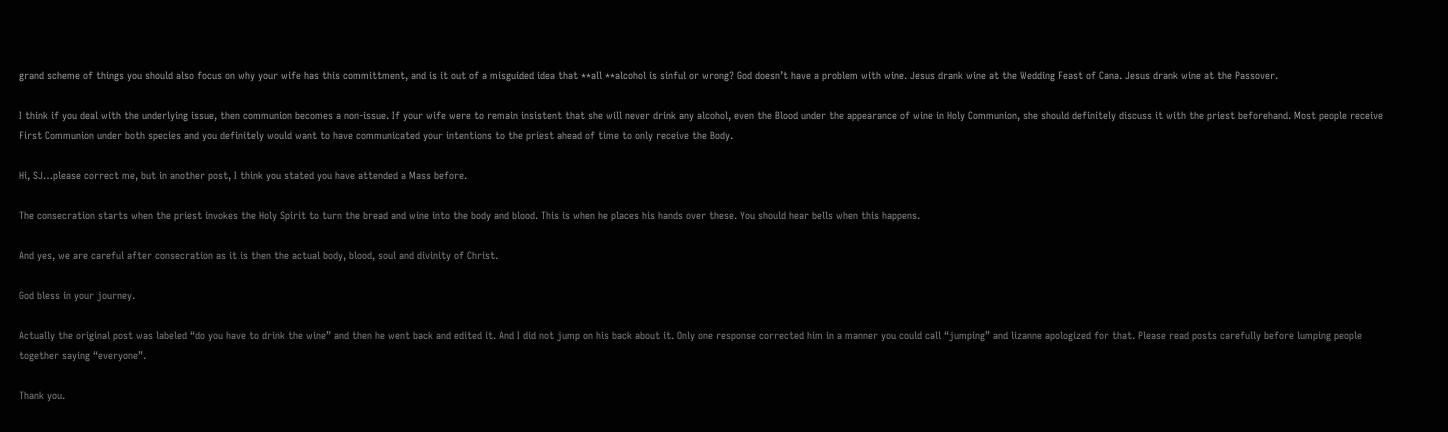grand scheme of things you should also focus on why your wife has this committment, and is it out of a misguided idea that **all **alcohol is sinful or wrong? God doesn’t have a problem with wine. Jesus drank wine at the Wedding Feast of Cana. Jesus drank wine at the Passover.

I think if you deal with the underlying issue, then communion becomes a non-issue. If your wife were to remain insistent that she will never drink any alcohol, even the Blood under the appearance of wine in Holy Communion, she should definitely discuss it with the priest beforehand. Most people receive First Communion under both species and you definitely would want to have communicated your intentions to the priest ahead of time to only receive the Body.

Hi, SJ…please correct me, but in another post, I think you stated you have attended a Mass before.

The consecration starts when the priest invokes the Holy Spirit to turn the bread and wine into the body and blood. This is when he places his hands over these. You should hear bells when this happens.

And yes, we are careful after consecration as it is then the actual body, blood, soul and divinity of Christ.

God bless in your journey.

Actually the original post was labeled “do you have to drink the wine” and then he went back and edited it. And I did not jump on his back about it. Only one response corrected him in a manner you could call “jumping” and lizanne apologized for that. Please read posts carefully before lumping people together saying “everyone”.

Thank you.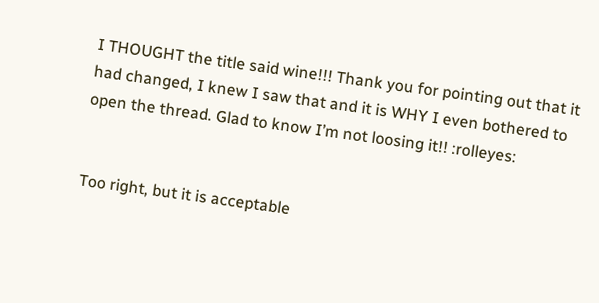I THOUGHT the title said wine!!! Thank you for pointing out that it had changed, I knew I saw that and it is WHY I even bothered to open the thread. Glad to know I’m not loosing it!! :rolleyes:


Too right, but it is acceptable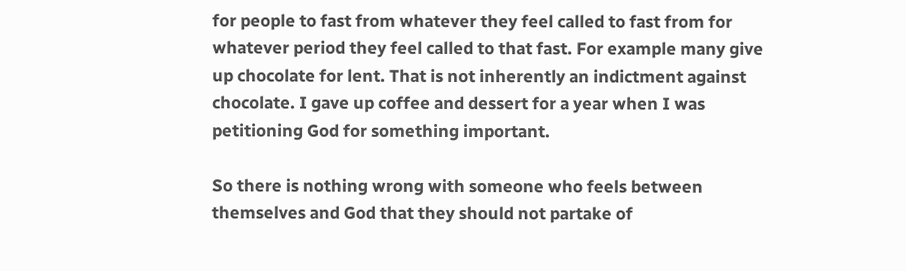for people to fast from whatever they feel called to fast from for whatever period they feel called to that fast. For example many give up chocolate for lent. That is not inherently an indictment against chocolate. I gave up coffee and dessert for a year when I was petitioning God for something important.

So there is nothing wrong with someone who feels between themselves and God that they should not partake of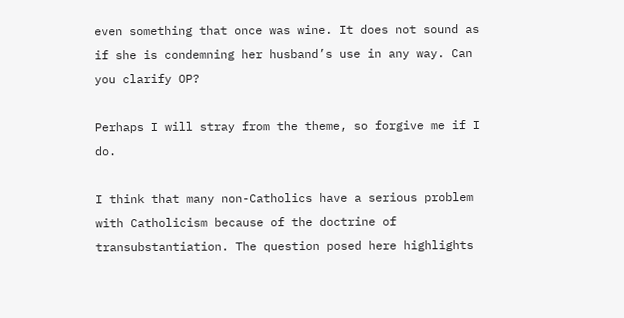even something that once was wine. It does not sound as if she is condemning her husband’s use in any way. Can you clarify OP?

Perhaps I will stray from the theme, so forgive me if I do.

I think that many non-Catholics have a serious problem with Catholicism because of the doctrine of transubstantiation. The question posed here highlights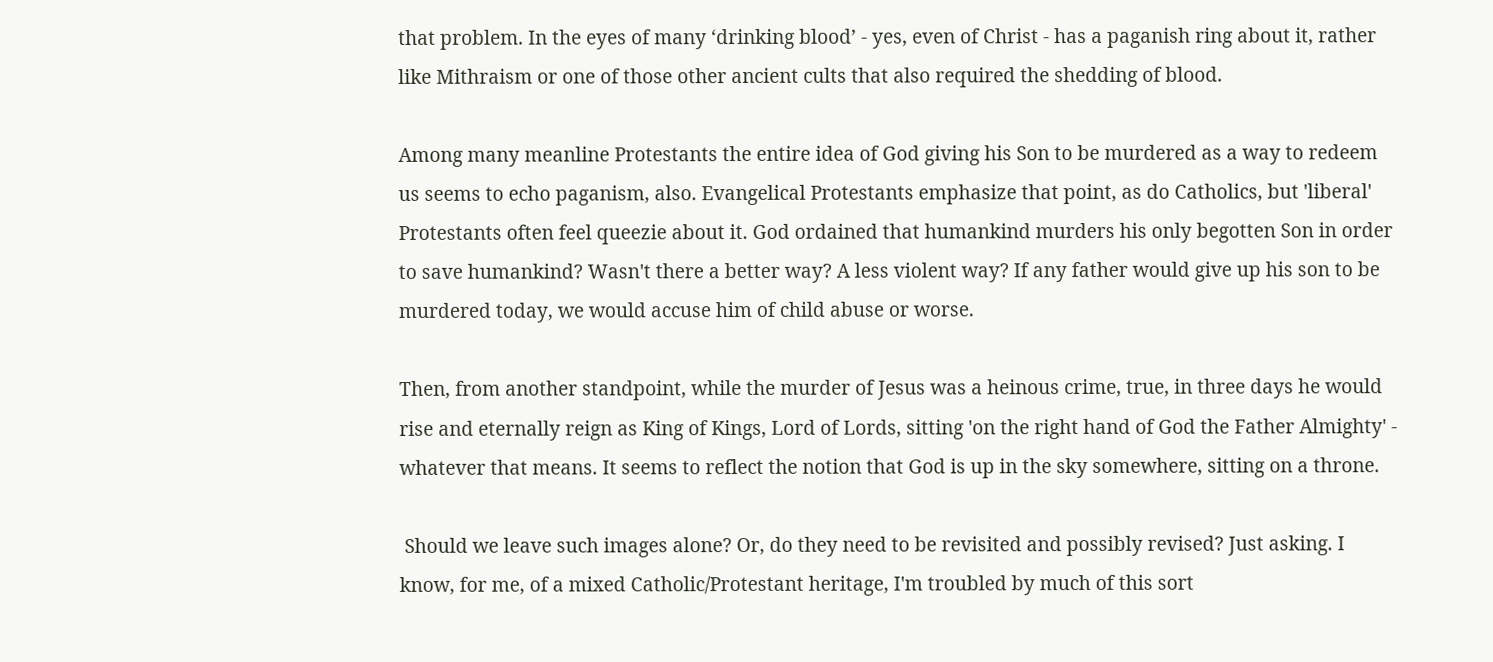that problem. In the eyes of many ‘drinking blood’ - yes, even of Christ - has a paganish ring about it, rather like Mithraism or one of those other ancient cults that also required the shedding of blood.

Among many meanline Protestants the entire idea of God giving his Son to be murdered as a way to redeem us seems to echo paganism, also. Evangelical Protestants emphasize that point, as do Catholics, but 'liberal' Protestants often feel queezie about it. God ordained that humankind murders his only begotten Son in order to save humankind? Wasn't there a better way? A less violent way? If any father would give up his son to be murdered today, we would accuse him of child abuse or worse.

Then, from another standpoint, while the murder of Jesus was a heinous crime, true, in three days he would rise and eternally reign as King of Kings, Lord of Lords, sitting 'on the right hand of God the Father Almighty' - whatever that means. It seems to reflect the notion that God is up in the sky somewhere, sitting on a throne.

 Should we leave such images alone? Or, do they need to be revisited and possibly revised? Just asking. I know, for me, of a mixed Catholic/Protestant heritage, I'm troubled by much of this sort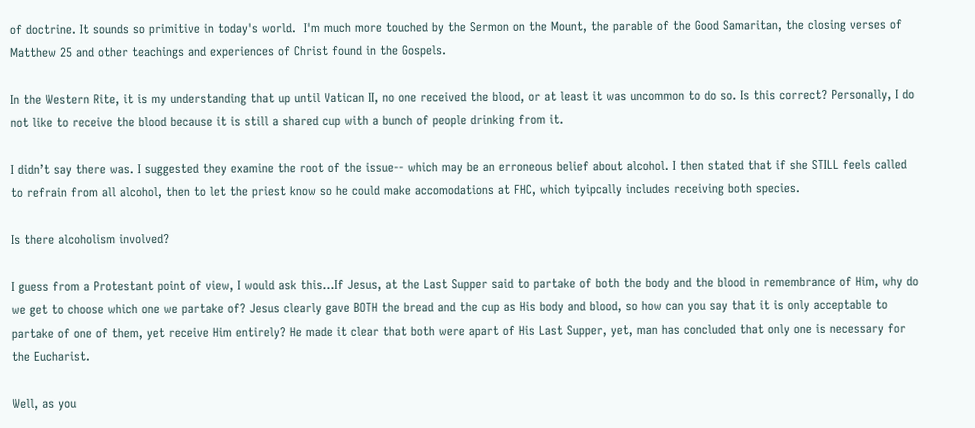of doctrine. It sounds so primitive in today's world.  I'm much more touched by the Sermon on the Mount, the parable of the Good Samaritan, the closing verses of Matthew 25 and other teachings and experiences of Christ found in the Gospels.

In the Western Rite, it is my understanding that up until Vatican II, no one received the blood, or at least it was uncommon to do so. Is this correct? Personally, I do not like to receive the blood because it is still a shared cup with a bunch of people drinking from it.

I didn’t say there was. I suggested they examine the root of the issue-- which may be an erroneous belief about alcohol. I then stated that if she STILL feels called to refrain from all alcohol, then to let the priest know so he could make accomodations at FHC, which tyipcally includes receiving both species.

Is there alcoholism involved?

I guess from a Protestant point of view, I would ask this…If Jesus, at the Last Supper said to partake of both the body and the blood in remembrance of Him, why do we get to choose which one we partake of? Jesus clearly gave BOTH the bread and the cup as His body and blood, so how can you say that it is only acceptable to partake of one of them, yet receive Him entirely? He made it clear that both were apart of His Last Supper, yet, man has concluded that only one is necessary for the Eucharist.

Well, as you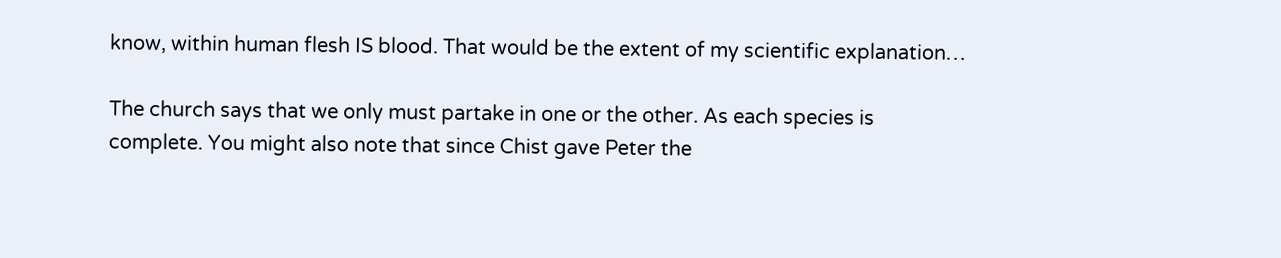know, within human flesh IS blood. That would be the extent of my scientific explanation…

The church says that we only must partake in one or the other. As each species is complete. You might also note that since Chist gave Peter the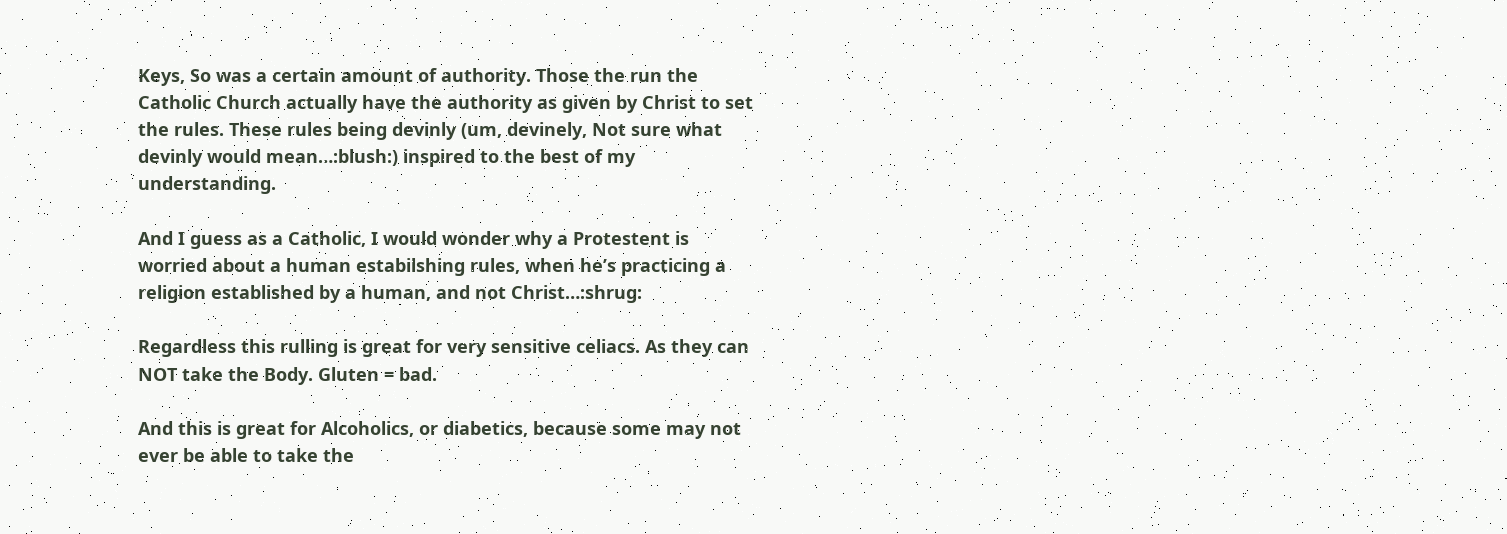Keys, So was a certain amount of authority. Those the run the Catholic Church actually have the authority as given by Christ to set the rules. These rules being devinly (um, devinely, Not sure what devinly would mean…:blush:) inspired to the best of my understanding.

And I guess as a Catholic, I would wonder why a Protestent is worried about a human estabilshing rules, when he’s practicing a religion established by a human, and not Christ…:shrug:

Regardless this rulling is great for very sensitive celiacs. As they can NOT take the Body. Gluten = bad.

And this is great for Alcoholics, or diabetics, because some may not ever be able to take the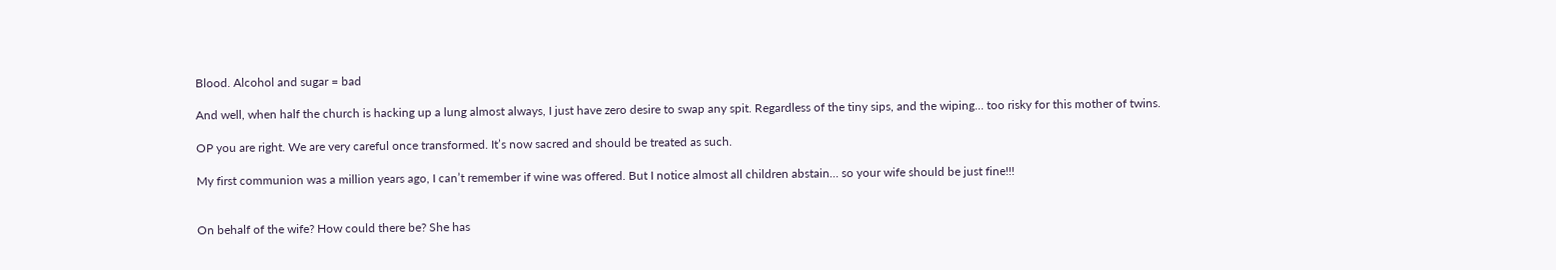Blood. Alcohol and sugar = bad

And well, when half the church is hacking up a lung almost always, I just have zero desire to swap any spit. Regardless of the tiny sips, and the wiping… too risky for this mother of twins.

OP you are right. We are very careful once transformed. It’s now sacred and should be treated as such.

My first communion was a million years ago, I can’t remember if wine was offered. But I notice almost all children abstain… so your wife should be just fine!!!


On behalf of the wife? How could there be? She has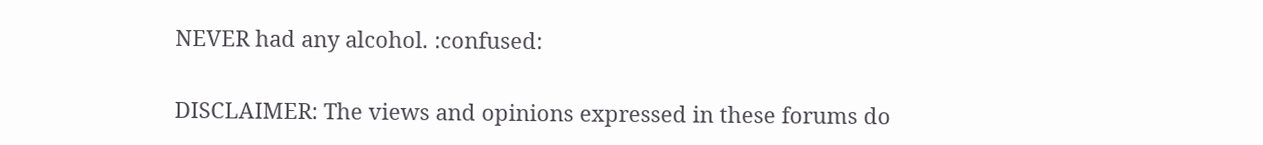NEVER had any alcohol. :confused:


DISCLAIMER: The views and opinions expressed in these forums do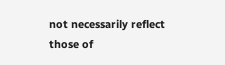not necessarily reflect those of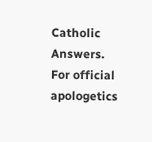Catholic Answers. For official apologetics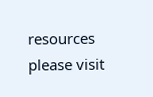resources please visit